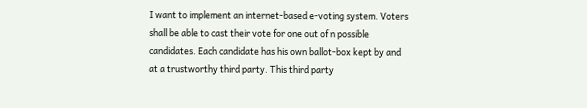I want to implement an internet-based e-voting system. Voters shall be able to cast their vote for one out of n possible candidates. Each candidate has his own ballot-box kept by and at a trustworthy third party. This third party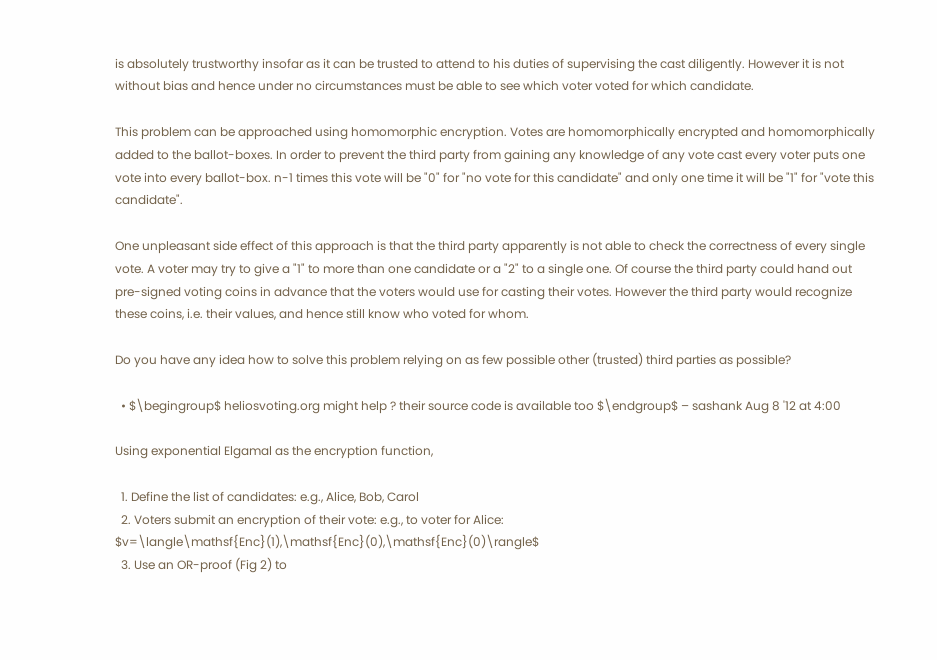is absolutely trustworthy insofar as it can be trusted to attend to his duties of supervising the cast diligently. However it is not without bias and hence under no circumstances must be able to see which voter voted for which candidate.

This problem can be approached using homomorphic encryption. Votes are homomorphically encrypted and homomorphically added to the ballot-boxes. In order to prevent the third party from gaining any knowledge of any vote cast every voter puts one vote into every ballot-box. n-1 times this vote will be "0" for "no vote for this candidate" and only one time it will be "1" for "vote this candidate".

One unpleasant side effect of this approach is that the third party apparently is not able to check the correctness of every single vote. A voter may try to give a "1" to more than one candidate or a "2" to a single one. Of course the third party could hand out pre-signed voting coins in advance that the voters would use for casting their votes. However the third party would recognize these coins, i.e. their values, and hence still know who voted for whom.

Do you have any idea how to solve this problem relying on as few possible other (trusted) third parties as possible?

  • $\begingroup$ heliosvoting.org might help ? their source code is available too $\endgroup$ – sashank Aug 8 '12 at 4:00

Using exponential Elgamal as the encryption function,

  1. Define the list of candidates: e.g., Alice, Bob, Carol
  2. Voters submit an encryption of their vote: e.g., to voter for Alice: $v=\langle\mathsf{Enc}(1),\mathsf{Enc}(0),\mathsf{Enc}(0)\rangle$
  3. Use an OR-proof (Fig 2) to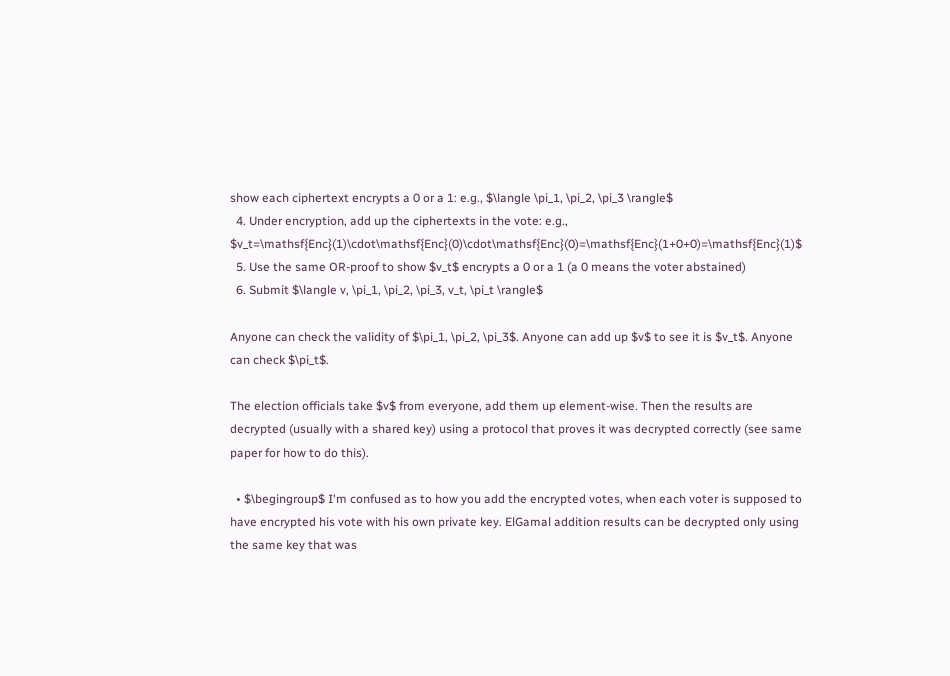show each ciphertext encrypts a 0 or a 1: e.g., $\langle \pi_1, \pi_2, \pi_3 \rangle$
  4. Under encryption, add up the ciphertexts in the vote: e.g., $v_t=\mathsf{Enc}(1)\cdot\mathsf{Enc}(0)\cdot\mathsf{Enc}(0)=\mathsf{Enc}(1+0+0)=\mathsf{Enc}(1)$
  5. Use the same OR-proof to show $v_t$ encrypts a 0 or a 1 (a 0 means the voter abstained)
  6. Submit $\langle v, \pi_1, \pi_2, \pi_3, v_t, \pi_t \rangle$

Anyone can check the validity of $\pi_1, \pi_2, \pi_3$. Anyone can add up $v$ to see it is $v_t$. Anyone can check $\pi_t$.

The election officials take $v$ from everyone, add them up element-wise. Then the results are decrypted (usually with a shared key) using a protocol that proves it was decrypted correctly (see same paper for how to do this).

  • $\begingroup$ I'm confused as to how you add the encrypted votes, when each voter is supposed to have encrypted his vote with his own private key. ElGamal addition results can be decrypted only using the same key that was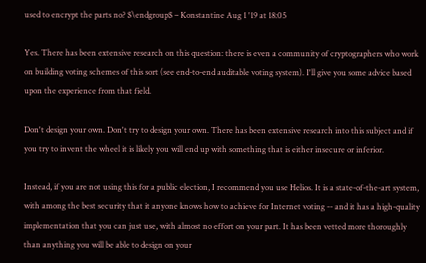used to encrypt the parts no? $\endgroup$ – Konstantine Aug 1 '19 at 18:05

Yes. There has been extensive research on this question: there is even a community of cryptographers who work on building voting schemes of this sort (see end-to-end auditable voting system). I'll give you some advice based upon the experience from that field.

Don't design your own. Don't try to design your own. There has been extensive research into this subject and if you try to invent the wheel it is likely you will end up with something that is either insecure or inferior.

Instead, if you are not using this for a public election, I recommend you use Helios. It is a state-of-the-art system, with among the best security that it anyone knows how to achieve for Internet voting -- and it has a high-quality implementation that you can just use, with almost no effort on your part. It has been vetted more thoroughly than anything you will be able to design on your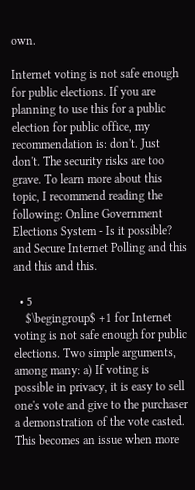own.

Internet voting is not safe enough for public elections. If you are planning to use this for a public election for public office, my recommendation is: don't. Just don't. The security risks are too grave. To learn more about this topic, I recommend reading the following: Online Government Elections System - Is it possible? and Secure Internet Polling and this and this and this.

  • 5
    $\begingroup$ +1 for Internet voting is not safe enough for public elections. Two simple arguments, among many: a) If voting is possible in privacy, it is easy to sell one's vote and give to the purchaser a demonstration of the vote casted. This becomes an issue when more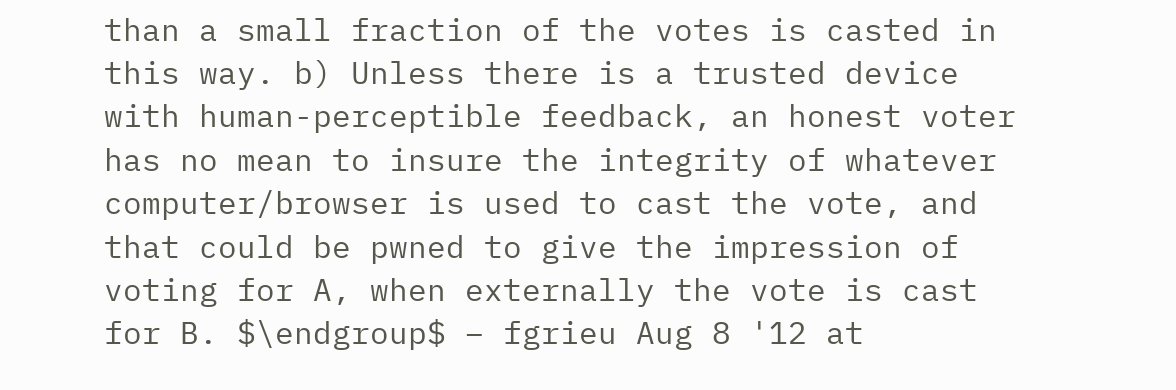than a small fraction of the votes is casted in this way. b) Unless there is a trusted device with human-perceptible feedback, an honest voter has no mean to insure the integrity of whatever computer/browser is used to cast the vote, and that could be pwned to give the impression of voting for A, when externally the vote is cast for B. $\endgroup$ – fgrieu Aug 8 '12 at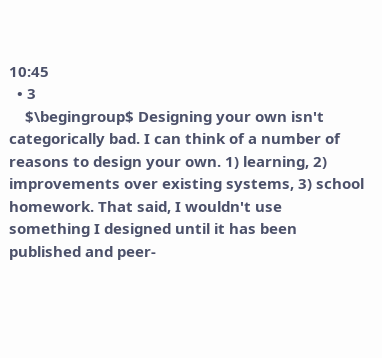10:45
  • 3
    $\begingroup$ Designing your own isn't categorically bad. I can think of a number of reasons to design your own. 1) learning, 2) improvements over existing systems, 3) school homework. That said, I wouldn't use something I designed until it has been published and peer-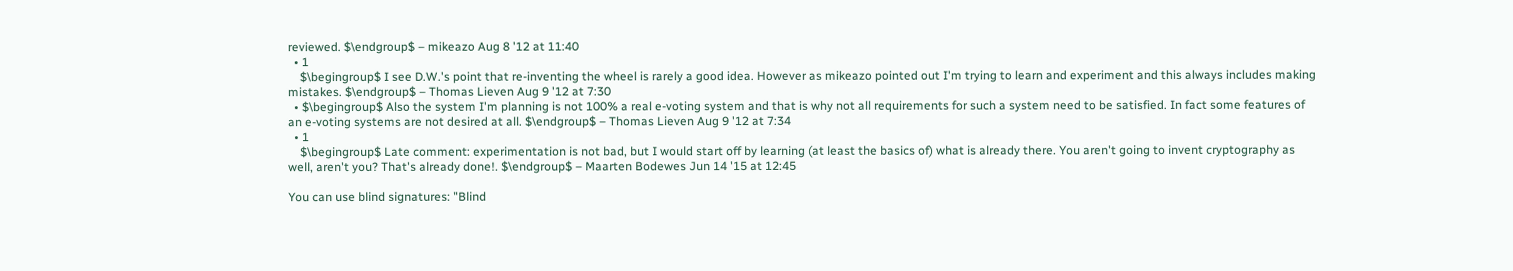reviewed. $\endgroup$ – mikeazo Aug 8 '12 at 11:40
  • 1
    $\begingroup$ I see D.W.'s point that re-inventing the wheel is rarely a good idea. However as mikeazo pointed out I'm trying to learn and experiment and this always includes making mistakes. $\endgroup$ – Thomas Lieven Aug 9 '12 at 7:30
  • $\begingroup$ Also the system I'm planning is not 100% a real e-voting system and that is why not all requirements for such a system need to be satisfied. In fact some features of an e-voting systems are not desired at all. $\endgroup$ – Thomas Lieven Aug 9 '12 at 7:34
  • 1
    $\begingroup$ Late comment: experimentation is not bad, but I would start off by learning (at least the basics of) what is already there. You aren't going to invent cryptography as well, aren't you? That's already done!. $\endgroup$ – Maarten Bodewes Jun 14 '15 at 12:45

You can use blind signatures: "Blind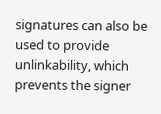signatures can also be used to provide unlinkability, which prevents the signer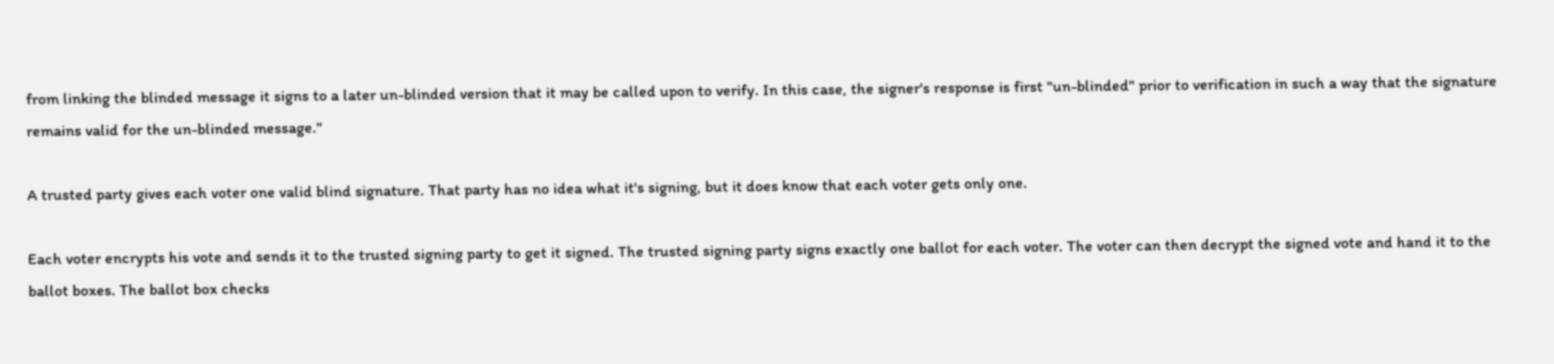from linking the blinded message it signs to a later un-blinded version that it may be called upon to verify. In this case, the signer's response is first "un-blinded" prior to verification in such a way that the signature remains valid for the un-blinded message."

A trusted party gives each voter one valid blind signature. That party has no idea what it's signing, but it does know that each voter gets only one.

Each voter encrypts his vote and sends it to the trusted signing party to get it signed. The trusted signing party signs exactly one ballot for each voter. The voter can then decrypt the signed vote and hand it to the ballot boxes. The ballot box checks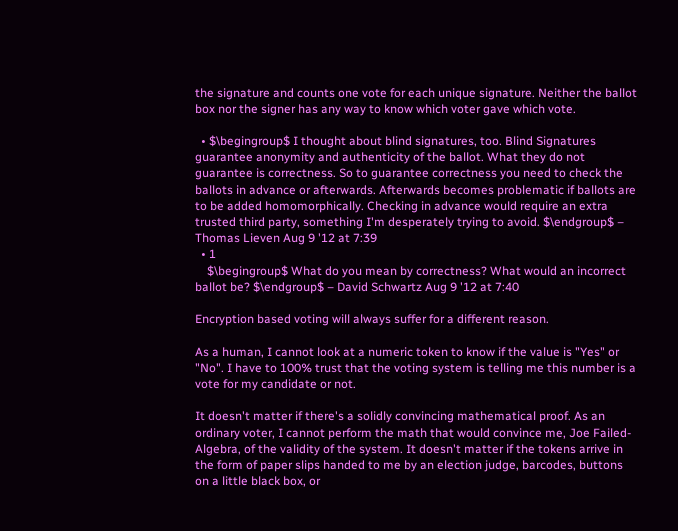the signature and counts one vote for each unique signature. Neither the ballot box nor the signer has any way to know which voter gave which vote.

  • $\begingroup$ I thought about blind signatures, too. Blind Signatures guarantee anonymity and authenticity of the ballot. What they do not guarantee is correctness. So to guarantee correctness you need to check the ballots in advance or afterwards. Afterwards becomes problematic if ballots are to be added homomorphically. Checking in advance would require an extra trusted third party, something I'm desperately trying to avoid. $\endgroup$ – Thomas Lieven Aug 9 '12 at 7:39
  • 1
    $\begingroup$ What do you mean by correctness? What would an incorrect ballot be? $\endgroup$ – David Schwartz Aug 9 '12 at 7:40

Encryption based voting will always suffer for a different reason.

As a human, I cannot look at a numeric token to know if the value is "Yes" or "No". I have to 100% trust that the voting system is telling me this number is a vote for my candidate or not.

It doesn't matter if there's a solidly convincing mathematical proof. As an ordinary voter, I cannot perform the math that would convince me, Joe Failed-Algebra, of the validity of the system. It doesn't matter if the tokens arrive in the form of paper slips handed to me by an election judge, barcodes, buttons on a little black box, or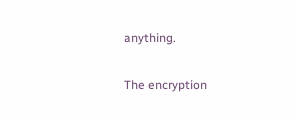anything.

The encryption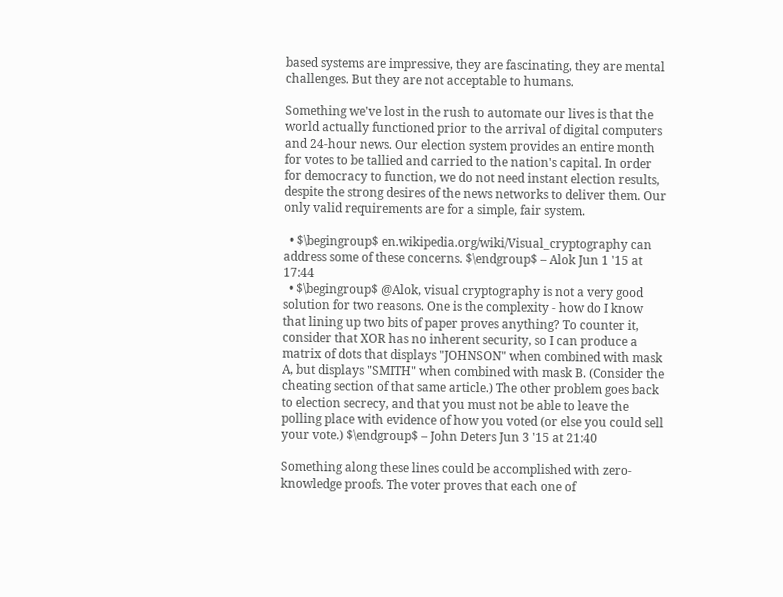based systems are impressive, they are fascinating, they are mental challenges. But they are not acceptable to humans.

Something we've lost in the rush to automate our lives is that the world actually functioned prior to the arrival of digital computers and 24-hour news. Our election system provides an entire month for votes to be tallied and carried to the nation's capital. In order for democracy to function, we do not need instant election results, despite the strong desires of the news networks to deliver them. Our only valid requirements are for a simple, fair system.

  • $\begingroup$ en.wikipedia.org/wiki/Visual_cryptography can address some of these concerns. $\endgroup$ – Alok Jun 1 '15 at 17:44
  • $\begingroup$ @Alok, visual cryptography is not a very good solution for two reasons. One is the complexity - how do I know that lining up two bits of paper proves anything? To counter it, consider that XOR has no inherent security, so I can produce a matrix of dots that displays "JOHNSON" when combined with mask A, but displays "SMITH" when combined with mask B. (Consider the cheating section of that same article.) The other problem goes back to election secrecy, and that you must not be able to leave the polling place with evidence of how you voted (or else you could sell your vote.) $\endgroup$ – John Deters Jun 3 '15 at 21:40

Something along these lines could be accomplished with zero-knowledge proofs. The voter proves that each one of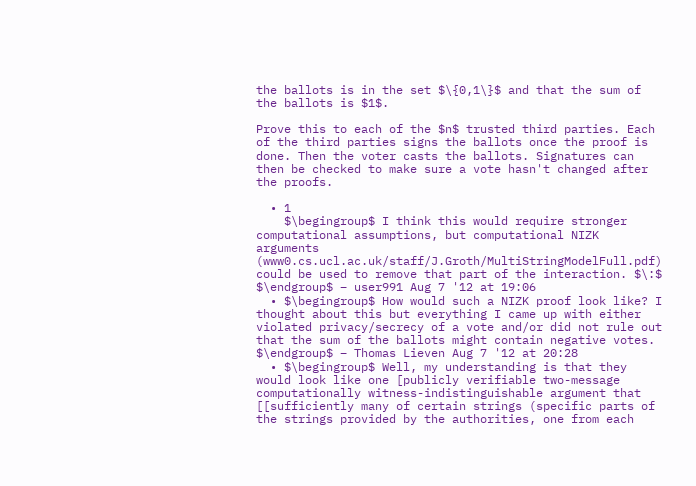the ballots is in the set $\{0,1\}$ and that the sum of the ballots is $1$.

Prove this to each of the $n$ trusted third parties. Each of the third parties signs the ballots once the proof is done. Then the voter casts the ballots. Signatures can then be checked to make sure a vote hasn't changed after the proofs.

  • 1
    $\begingroup$ I think this would require stronger computational assumptions, but computational NIZK arguments (www0.cs.ucl.ac.uk/staff/J.Groth/MultiStringModelFull.pdf) could be used to remove that part of the interaction. $\:$ $\endgroup$ – user991 Aug 7 '12 at 19:06
  • $\begingroup$ How would such a NIZK proof look like? I thought about this but everything I came up with either violated privacy/secrecy of a vote and/or did not rule out that the sum of the ballots might contain negative votes. $\endgroup$ – Thomas Lieven Aug 7 '12 at 20:28
  • $\begingroup$ Well, my understanding is that they would look like one [publicly verifiable two-message computationally witness-indistinguishable argument that [[sufficiently many of certain strings (specific parts of the strings provided by the authorities, one from each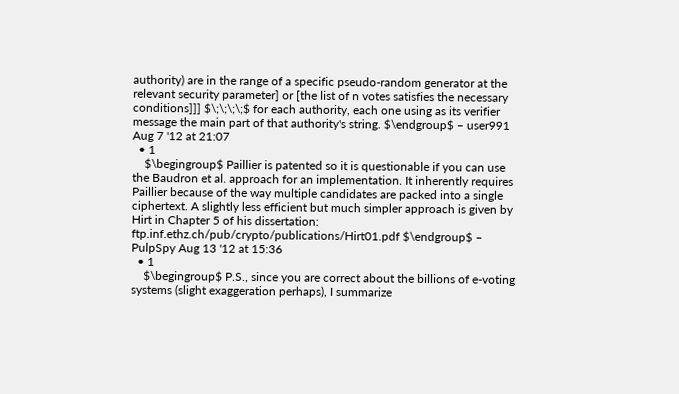authority) are in the range of a specific pseudo-random generator at the relevant security parameter] or [the list of n votes satisfies the necessary conditions]]] $\;\;\;\;$ for each authority, each one using as its verifier message the main part of that authority's string. $\endgroup$ – user991 Aug 7 '12 at 21:07
  • 1
    $\begingroup$ Paillier is patented so it is questionable if you can use the Baudron et al. approach for an implementation. It inherently requires Paillier because of the way multiple candidates are packed into a single ciphertext. A slightly less efficient but much simpler approach is given by Hirt in Chapter 5 of his dissertation: ftp.inf.ethz.ch/pub/crypto/publications/Hirt01.pdf $\endgroup$ – PulpSpy Aug 13 '12 at 15:36
  • 1
    $\begingroup$ P.S., since you are correct about the billions of e-voting systems (slight exaggeration perhaps), I summarize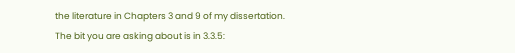the literature in Chapters 3 and 9 of my dissertation. The bit you are asking about is in 3.3.5: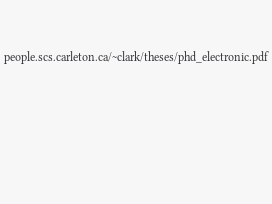people.scs.carleton.ca/~clark/theses/phd_electronic.pdf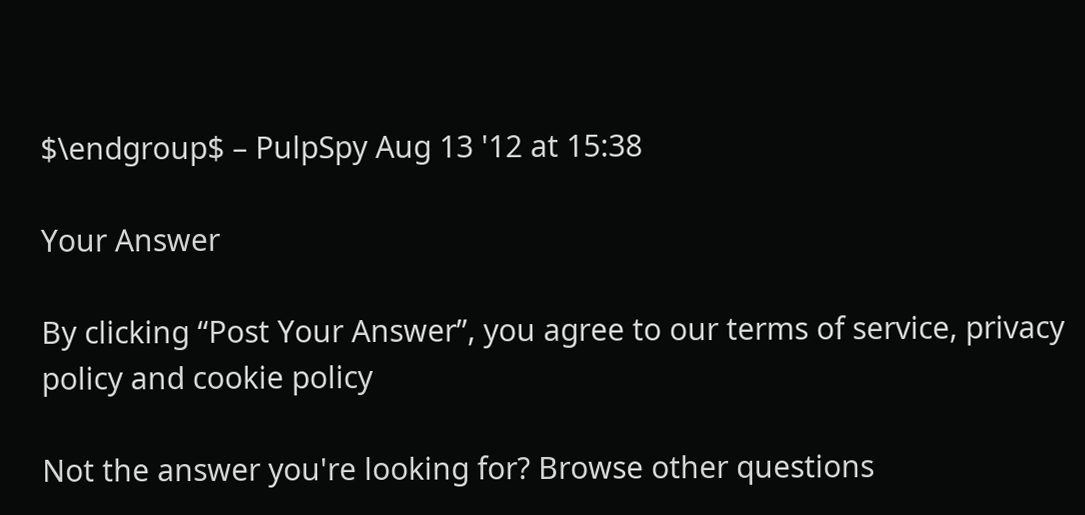$\endgroup$ – PulpSpy Aug 13 '12 at 15:38

Your Answer

By clicking “Post Your Answer”, you agree to our terms of service, privacy policy and cookie policy

Not the answer you're looking for? Browse other questions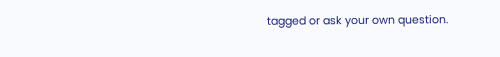tagged or ask your own question.